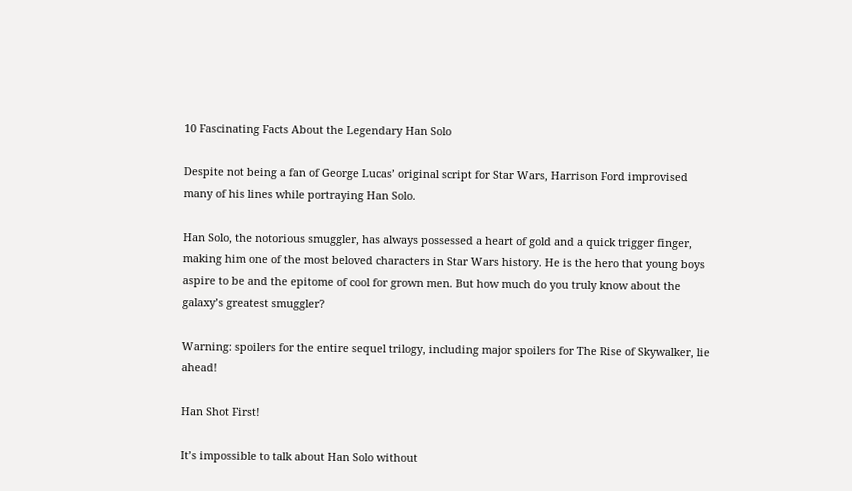10 Fascinating Facts About the Legendary Han Solo

Despite not being a fan of George Lucas’ original script for Star Wars, Harrison Ford improvised many of his lines while portraying Han Solo.

Han Solo, the notorious smuggler, has always possessed a heart of gold and a quick trigger finger, making him one of the most beloved characters in Star Wars history. He is the hero that young boys aspire to be and the epitome of cool for grown men. But how much do you truly know about the galaxy’s greatest smuggler?

Warning: spoilers for the entire sequel trilogy, including major spoilers for The Rise of Skywalker, lie ahead!

Han Shot First!

It’s impossible to talk about Han Solo without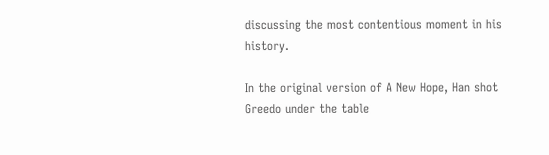discussing the most contentious moment in his history.

In the original version of A New Hope, Han shot Greedo under the table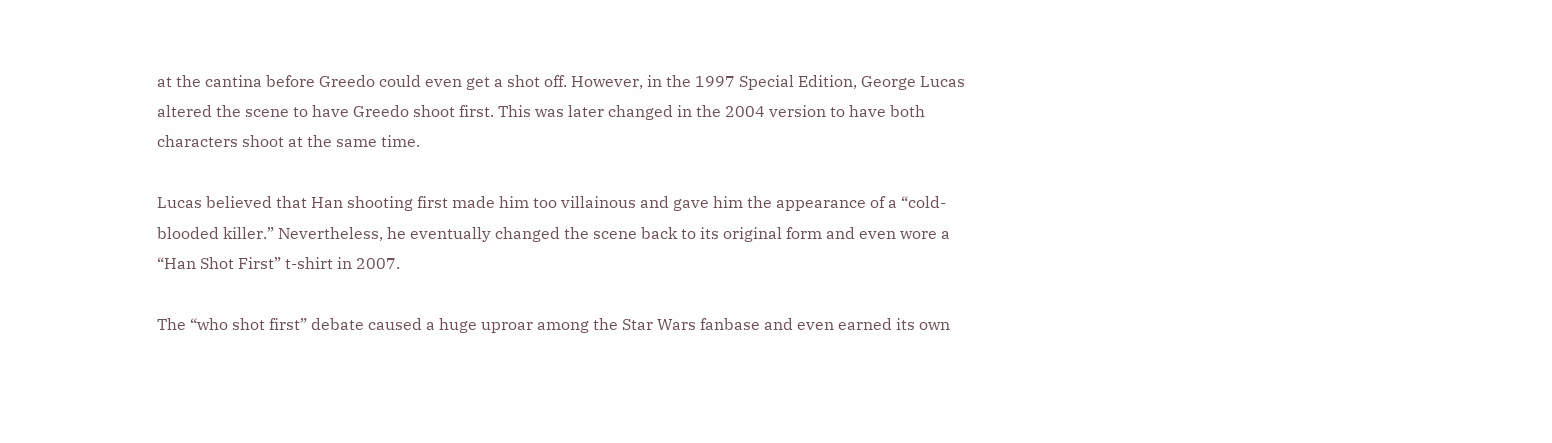at the cantina before Greedo could even get a shot off. However, in the 1997 Special Edition, George Lucas altered the scene to have Greedo shoot first. This was later changed in the 2004 version to have both characters shoot at the same time.

Lucas believed that Han shooting first made him too villainous and gave him the appearance of a “cold-blooded killer.” Nevertheless, he eventually changed the scene back to its original form and even wore a “Han Shot First” t-shirt in 2007.

The “who shot first” debate caused a huge uproar among the Star Wars fanbase and even earned its own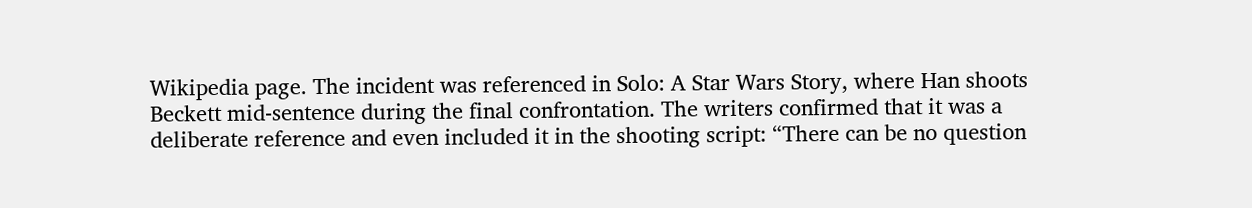Wikipedia page. The incident was referenced in Solo: A Star Wars Story, where Han shoots Beckett mid-sentence during the final confrontation. The writers confirmed that it was a deliberate reference and even included it in the shooting script: “There can be no question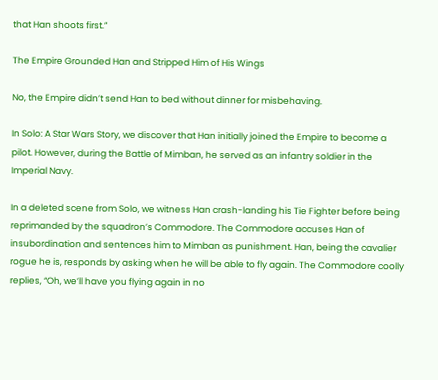that Han shoots first.”

The Empire Grounded Han and Stripped Him of His Wings

No, the Empire didn’t send Han to bed without dinner for misbehaving.

In Solo: A Star Wars Story, we discover that Han initially joined the Empire to become a pilot. However, during the Battle of Mimban, he served as an infantry soldier in the Imperial Navy.

In a deleted scene from Solo, we witness Han crash-landing his Tie Fighter before being reprimanded by the squadron’s Commodore. The Commodore accuses Han of insubordination and sentences him to Mimban as punishment. Han, being the cavalier rogue he is, responds by asking when he will be able to fly again. The Commodore coolly replies, “Oh, we’ll have you flying again in no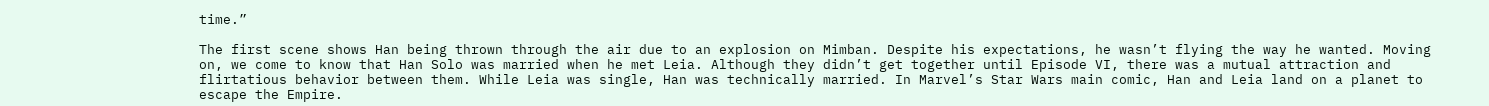time.”

The first scene shows Han being thrown through the air due to an explosion on Mimban. Despite his expectations, he wasn’t flying the way he wanted. Moving on, we come to know that Han Solo was married when he met Leia. Although they didn’t get together until Episode VI, there was a mutual attraction and flirtatious behavior between them. While Leia was single, Han was technically married. In Marvel’s Star Wars main comic, Han and Leia land on a planet to escape the Empire.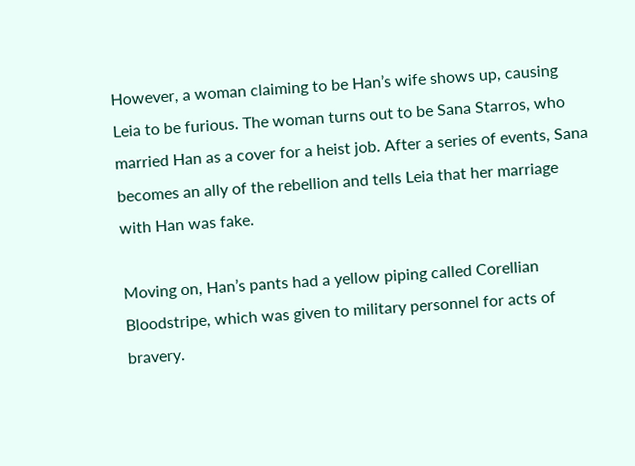However, a woman claiming to be Han’s wife shows up, causing Leia to be furious. The woman turns out to be Sana Starros, who married Han as a cover for a heist job. After a series of events, Sana becomes an ally of the rebellion and tells Leia that her marriage with Han was fake.

Moving on, Han’s pants had a yellow piping called Corellian Bloodstripe, which was given to military personnel for acts of bravery.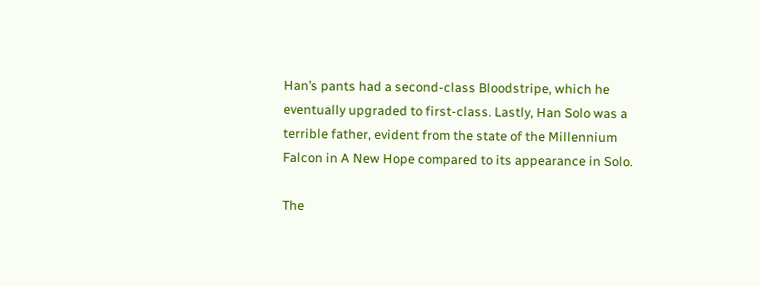Han’s pants had a second-class Bloodstripe, which he eventually upgraded to first-class. Lastly, Han Solo was a terrible father, evident from the state of the Millennium Falcon in A New Hope compared to its appearance in Solo.

The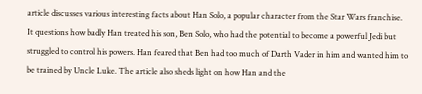article discusses various interesting facts about Han Solo, a popular character from the Star Wars franchise. It questions how badly Han treated his son, Ben Solo, who had the potential to become a powerful Jedi but struggled to control his powers. Han feared that Ben had too much of Darth Vader in him and wanted him to be trained by Uncle Luke. The article also sheds light on how Han and the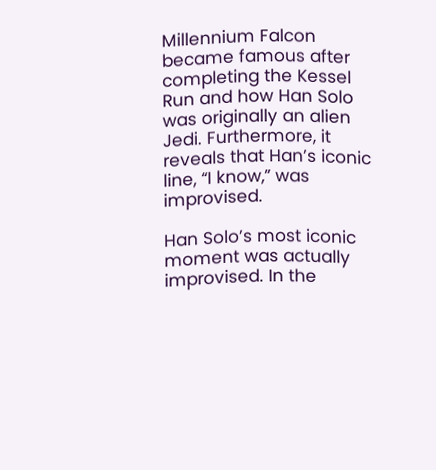Millennium Falcon became famous after completing the Kessel Run and how Han Solo was originally an alien Jedi. Furthermore, it reveals that Han’s iconic line, “I know,” was improvised.

Han Solo’s most iconic moment was actually improvised. In the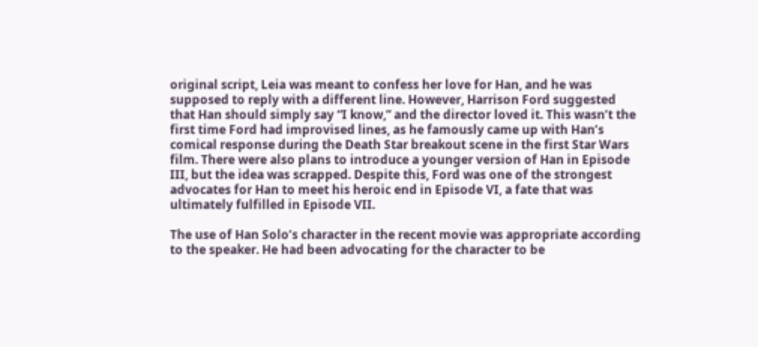original script, Leia was meant to confess her love for Han, and he was supposed to reply with a different line. However, Harrison Ford suggested that Han should simply say “I know,” and the director loved it. This wasn’t the first time Ford had improvised lines, as he famously came up with Han’s comical response during the Death Star breakout scene in the first Star Wars film. There were also plans to introduce a younger version of Han in Episode III, but the idea was scrapped. Despite this, Ford was one of the strongest advocates for Han to meet his heroic end in Episode VI, a fate that was ultimately fulfilled in Episode VII.

The use of Han Solo’s character in the recent movie was appropriate according to the speaker. He had been advocating for the character to be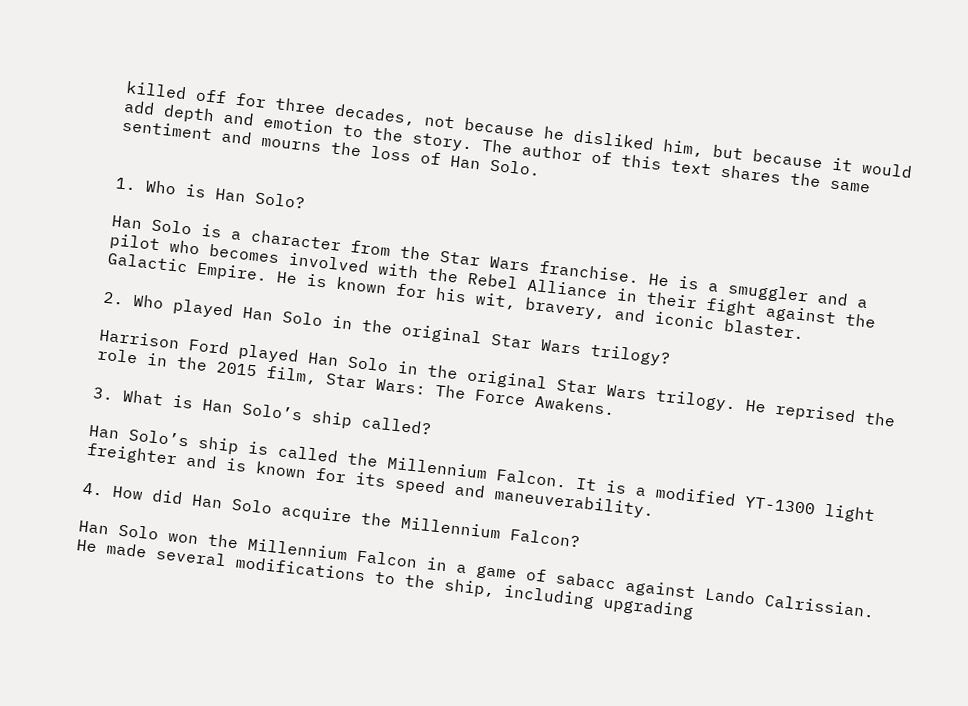killed off for three decades, not because he disliked him, but because it would add depth and emotion to the story. The author of this text shares the same sentiment and mourns the loss of Han Solo.


1. Who is Han Solo?

Han Solo is a character from the Star Wars franchise. He is a smuggler and a pilot who becomes involved with the Rebel Alliance in their fight against the Galactic Empire. He is known for his wit, bravery, and iconic blaster.

2. Who played Han Solo in the original Star Wars trilogy?

Harrison Ford played Han Solo in the original Star Wars trilogy. He reprised the role in the 2015 film, Star Wars: The Force Awakens.

3. What is Han Solo’s ship called?

Han Solo’s ship is called the Millennium Falcon. It is a modified YT-1300 light freighter and is known for its speed and maneuverability.

4. How did Han Solo acquire the Millennium Falcon?

Han Solo won the Millennium Falcon in a game of sabacc against Lando Calrissian. He made several modifications to the ship, including upgrading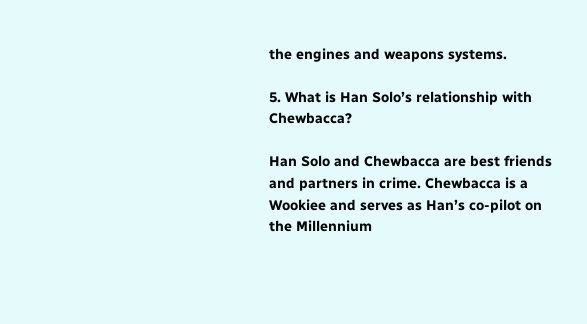the engines and weapons systems.

5. What is Han Solo’s relationship with Chewbacca?

Han Solo and Chewbacca are best friends and partners in crime. Chewbacca is a Wookiee and serves as Han’s co-pilot on the Millennium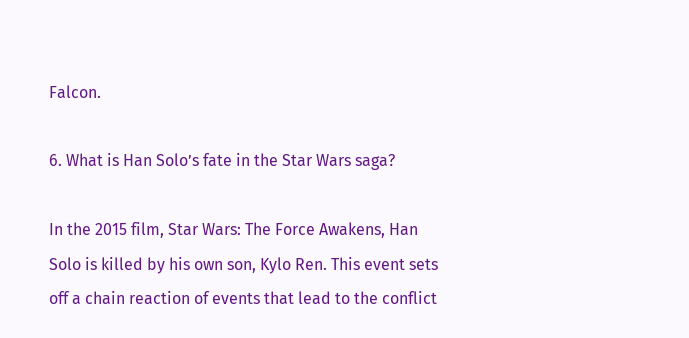Falcon.

6. What is Han Solo’s fate in the Star Wars saga?

In the 2015 film, Star Wars: The Force Awakens, Han Solo is killed by his own son, Kylo Ren. This event sets off a chain reaction of events that lead to the conflict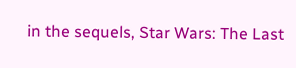in the sequels, Star Wars: The Last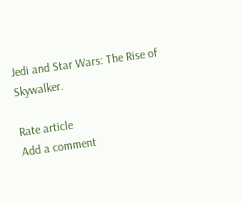Jedi and Star Wars: The Rise of Skywalker.

Rate article
Add a comment